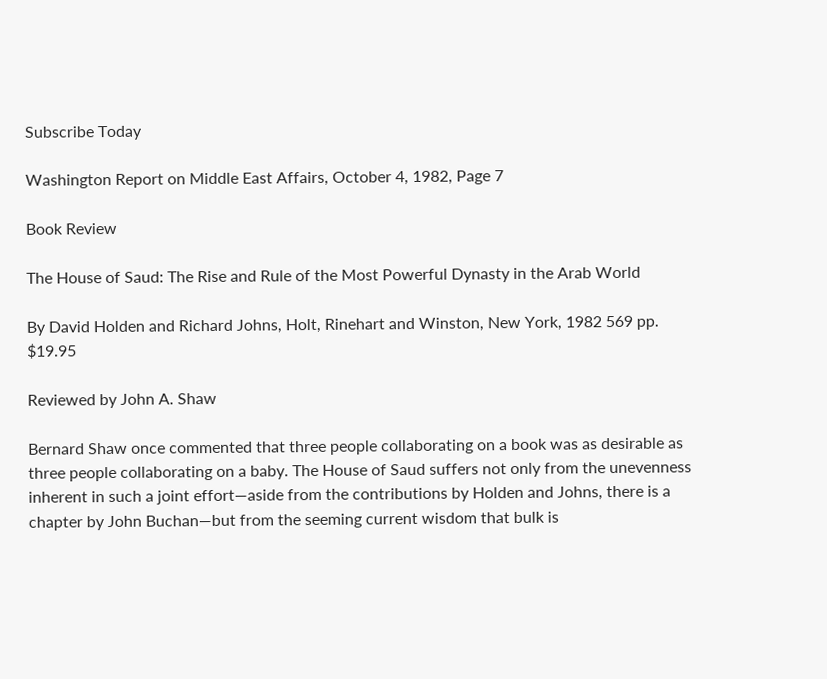Subscribe Today

Washington Report on Middle East Affairs, October 4, 1982, Page 7

Book Review

The House of Saud: The Rise and Rule of the Most Powerful Dynasty in the Arab World

By David Holden and Richard Johns, Holt, Rinehart and Winston, New York, 1982 569 pp. $19.95

Reviewed by John A. Shaw

Bernard Shaw once commented that three people collaborating on a book was as desirable as three people collaborating on a baby. The House of Saud suffers not only from the unevenness inherent in such a joint effort—aside from the contributions by Holden and Johns, there is a chapter by John Buchan—but from the seeming current wisdom that bulk is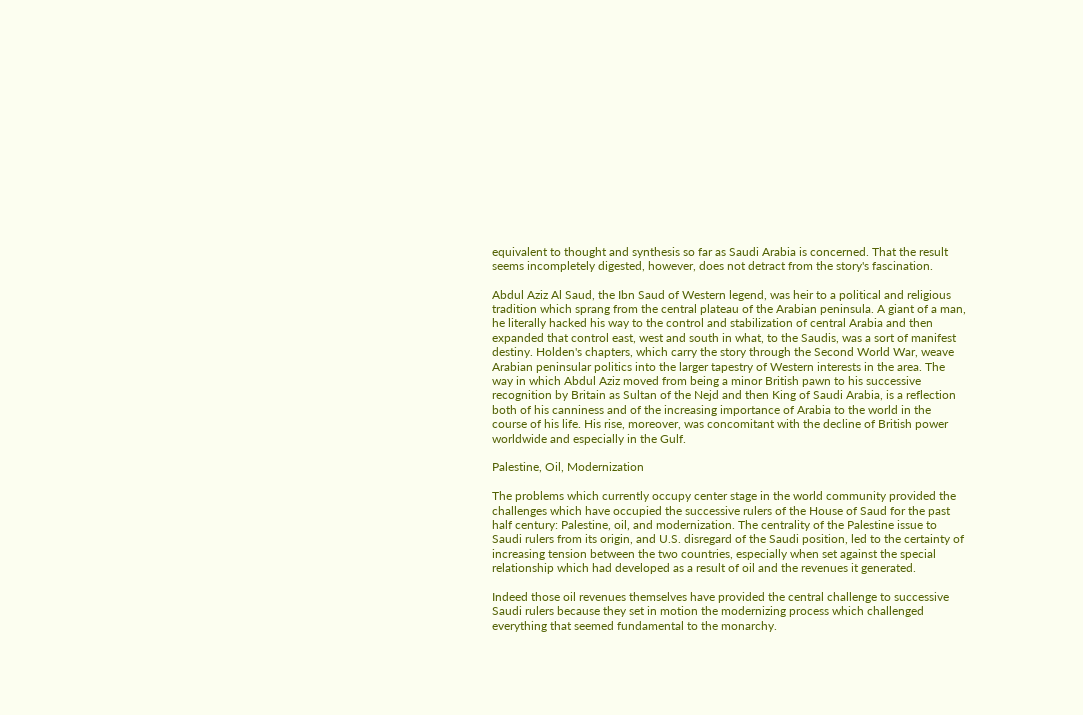equivalent to thought and synthesis so far as Saudi Arabia is concerned. That the result seems incompletely digested, however, does not detract from the story's fascination.

Abdul Aziz Al Saud, the Ibn Saud of Western legend, was heir to a political and religious tradition which sprang from the central plateau of the Arabian peninsula. A giant of a man, he literally hacked his way to the control and stabilization of central Arabia and then expanded that control east, west and south in what, to the Saudis, was a sort of manifest destiny. Holden's chapters, which carry the story through the Second World War, weave Arabian peninsular politics into the larger tapestry of Western interests in the area. The way in which Abdul Aziz moved from being a minor British pawn to his successive recognition by Britain as Sultan of the Nejd and then King of Saudi Arabia, is a reflection both of his canniness and of the increasing importance of Arabia to the world in the course of his life. His rise, moreover, was concomitant with the decline of British power worldwide and especially in the Gulf.

Palestine, Oil, Modernization

The problems which currently occupy center stage in the world community provided the challenges which have occupied the successive rulers of the House of Saud for the past half century: Palestine, oil, and modernization. The centrality of the Palestine issue to Saudi rulers from its origin, and U.S. disregard of the Saudi position, led to the certainty of increasing tension between the two countries, especially when set against the special relationship which had developed as a result of oil and the revenues it generated.

Indeed those oil revenues themselves have provided the central challenge to successive Saudi rulers because they set in motion the modernizing process which challenged everything that seemed fundamental to the monarchy.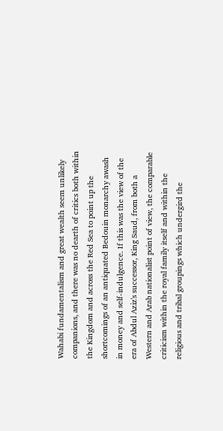Wahabi fundamentalism and great wealth seem unlikely companions, and there was no dearth of critics both within the Kingdom and across the Red Sea to point up the shortcomings of an antiquated Bedouin monarchy awash in money and self-indulgence. If this was the view of the era of Abdul Aziz's successor, King Saud, from both a Western and Arab nationalist point of view, the comparable criticism within the royal family itself and within the religious and tribal groupings which undergird the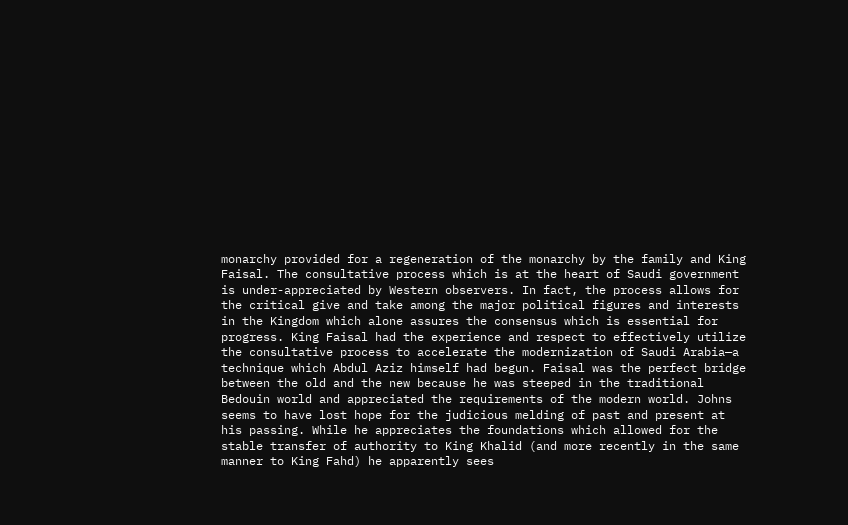monarchy provided for a regeneration of the monarchy by the family and King Faisal. The consultative process which is at the heart of Saudi government is under-appreciated by Western observers. In fact, the process allows for the critical give and take among the major political figures and interests in the Kingdom which alone assures the consensus which is essential for progress. King Faisal had the experience and respect to effectively utilize the consultative process to accelerate the modernization of Saudi Arabia—a technique which Abdul Aziz himself had begun. Faisal was the perfect bridge between the old and the new because he was steeped in the traditional Bedouin world and appreciated the requirements of the modern world. Johns seems to have lost hope for the judicious melding of past and present at his passing. While he appreciates the foundations which allowed for the stable transfer of authority to King Khalid (and more recently in the same manner to King Fahd) he apparently sees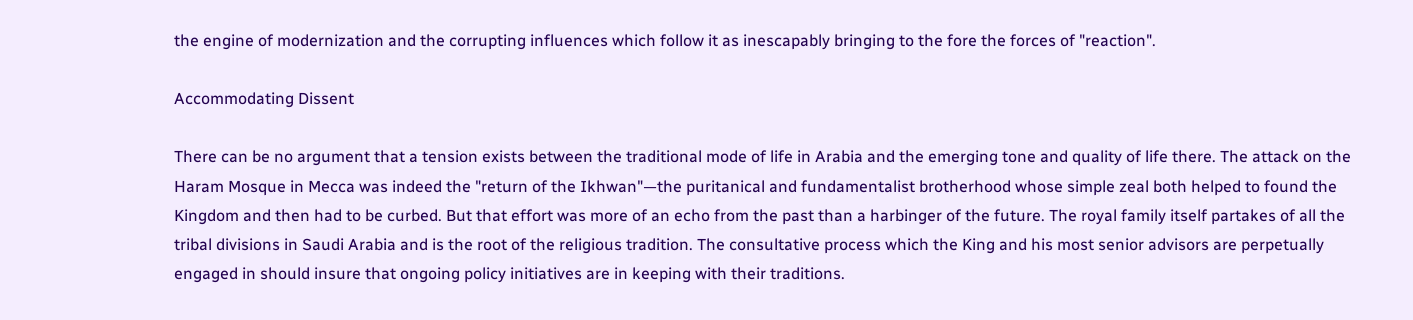the engine of modernization and the corrupting influences which follow it as inescapably bringing to the fore the forces of "reaction".

Accommodating Dissent

There can be no argument that a tension exists between the traditional mode of life in Arabia and the emerging tone and quality of life there. The attack on the Haram Mosque in Mecca was indeed the "return of the Ikhwan"—the puritanical and fundamentalist brotherhood whose simple zeal both helped to found the Kingdom and then had to be curbed. But that effort was more of an echo from the past than a harbinger of the future. The royal family itself partakes of all the tribal divisions in Saudi Arabia and is the root of the religious tradition. The consultative process which the King and his most senior advisors are perpetually engaged in should insure that ongoing policy initiatives are in keeping with their traditions.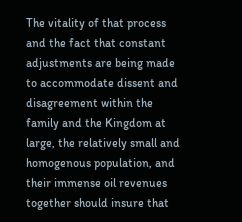The vitality of that process and the fact that constant adjustments are being made to accommodate dissent and disagreement within the family and the Kingdom at large, the relatively small and homogenous population, and their immense oil revenues together should insure that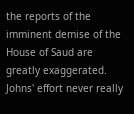the reports of the imminent demise of the House of Saud are greatly exaggerated. Johns' effort never really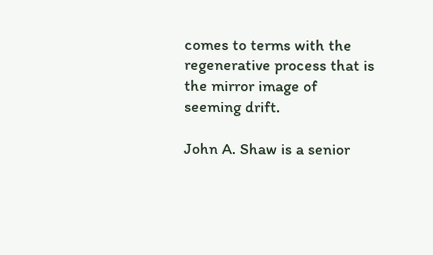comes to terms with the regenerative process that is the mirror image of seeming drift.

John A. Shaw is a senior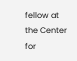fellow at the Center for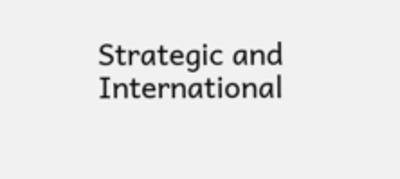Strategic and International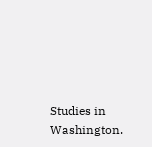Studies in Washington.